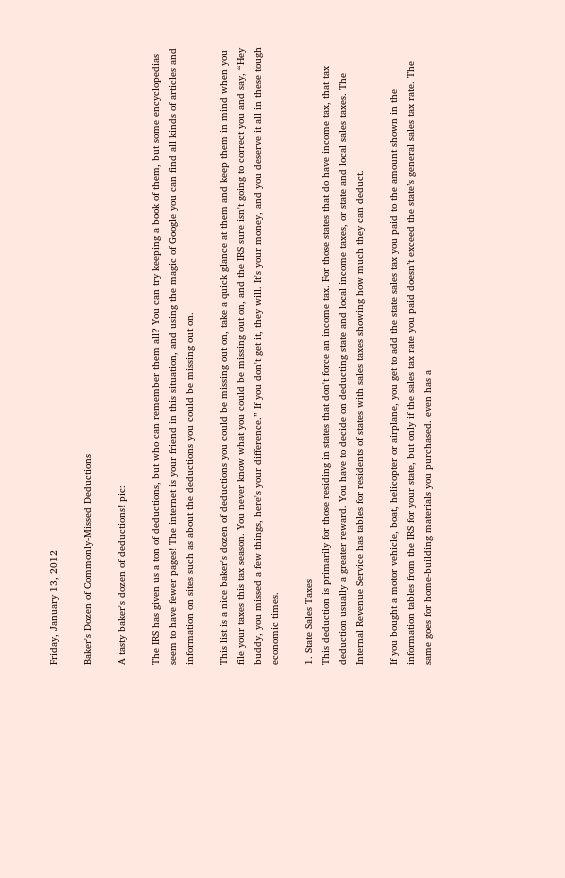Friday, January 13, 2012

Baker's Dozen of Commonly-Missed Deductions

A tasty baker's dozen of deductions! pic:

The IRS has given us a ton of deductions, but who can remember them all? You can try keeping a book of them, but some encyclopedias seem to have fewer pages! The internet is your friend in this situation, and using the magic of Google you can find all kinds of articles and information on sites such as about the deductions you could be missing out on.

This list is a nice baker's dozen of deductions you could be missing out on, take a quick glance at them and keep them in mind when you file your taxes this tax season. You never know what you could be missing out on, and the IRS sure isn't going to correct you and say, “Hey buddy, you missed a few things, here's your difference.” If you don't get it, they will. It's your money, and you deserve it all in these tough economic times.

1. State Sales Taxes
This deduction is primarily for those residing in states that don't force an income tax. For those states that do have income tax, that tax deduction usually a greater reward. You have to decide on deducting state and local income taxes, or state and local sales taxes. The Internal Revenue Service has tables for residents of states with sales taxes showing how much they can deduct.

If you bought a motor vehicle, boat, helicopter or airplane, you get to add the state sales tax you paid to the amount shown in the information tables from the IRS for your state, but only if the sales tax rate you paid doesn’t exceed the state’s general sales tax rate. The same goes for home-building materials you purchased. even has a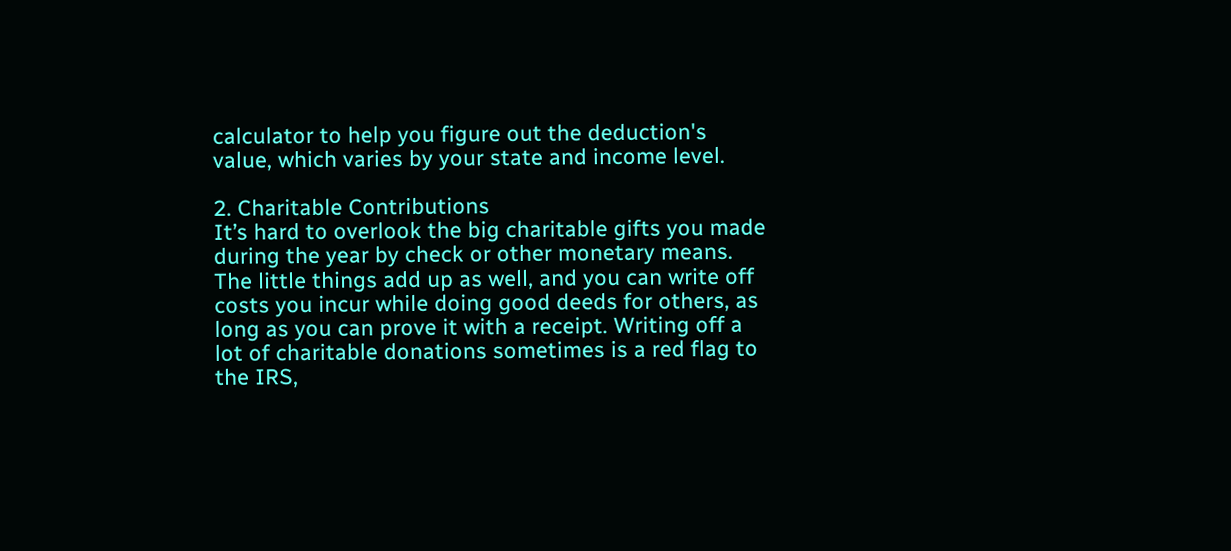calculator to help you figure out the deduction's value, which varies by your state and income level.

2. Charitable Contributions
It’s hard to overlook the big charitable gifts you made during the year by check or other monetary means. The little things add up as well, and you can write off costs you incur while doing good deeds for others, as long as you can prove it with a receipt. Writing off a lot of charitable donations sometimes is a red flag to the IRS,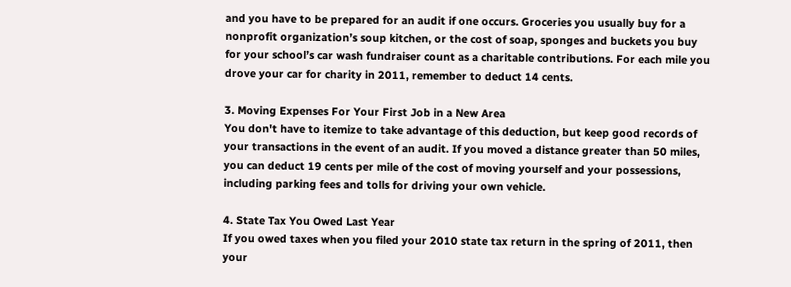and you have to be prepared for an audit if one occurs. Groceries you usually buy for a nonprofit organization’s soup kitchen, or the cost of soap, sponges and buckets you buy for your school’s car wash fundraiser count as a charitable contributions. For each mile you drove your car for charity in 2011, remember to deduct 14 cents.

3. Moving Expenses For Your First Job in a New Area
You don't have to itemize to take advantage of this deduction, but keep good records of your transactions in the event of an audit. If you moved a distance greater than 50 miles, you can deduct 19 cents per mile of the cost of moving yourself and your possessions, including parking fees and tolls for driving your own vehicle.

4. State Tax You Owed Last Year
If you owed taxes when you filed your 2010 state tax return in the spring of 2011, then your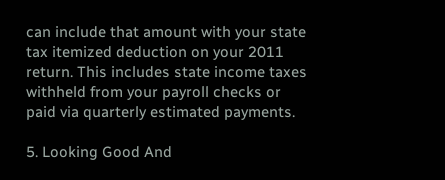can include that amount with your state tax itemized deduction on your 2011 return. This includes state income taxes withheld from your payroll checks or paid via quarterly estimated payments.

5. Looking Good And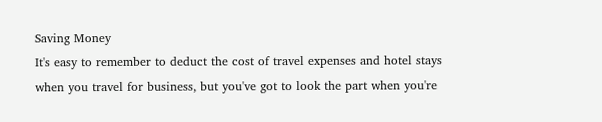Saving Money
It's easy to remember to deduct the cost of travel expenses and hotel stays when you travel for business, but you've got to look the part when you're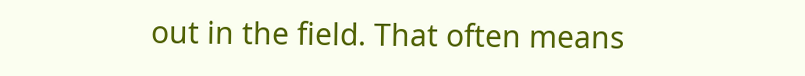out in the field. That often means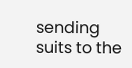sending suits to the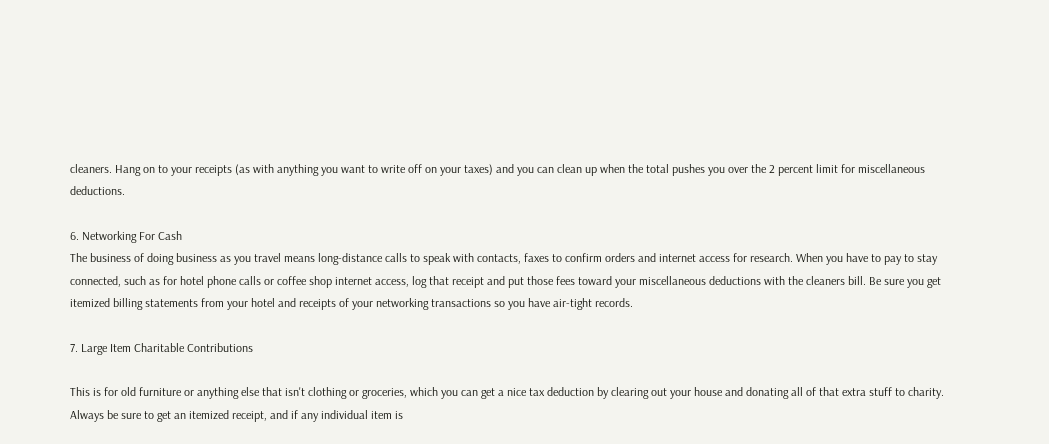cleaners. Hang on to your receipts (as with anything you want to write off on your taxes) and you can clean up when the total pushes you over the 2 percent limit for miscellaneous deductions.

6. Networking For Cash
The business of doing business as you travel means long-distance calls to speak with contacts, faxes to confirm orders and internet access for research. When you have to pay to stay connected, such as for hotel phone calls or coffee shop internet access, log that receipt and put those fees toward your miscellaneous deductions with the cleaners bill. Be sure you get itemized billing statements from your hotel and receipts of your networking transactions so you have air-tight records.

7. Large Item Charitable Contributions

This is for old furniture or anything else that isn't clothing or groceries, which you can get a nice tax deduction by clearing out your house and donating all of that extra stuff to charity. Always be sure to get an itemized receipt, and if any individual item is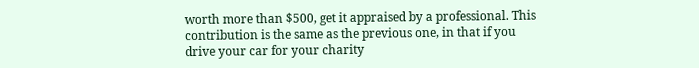worth more than $500, get it appraised by a professional. This contribution is the same as the previous one, in that if you drive your car for your charity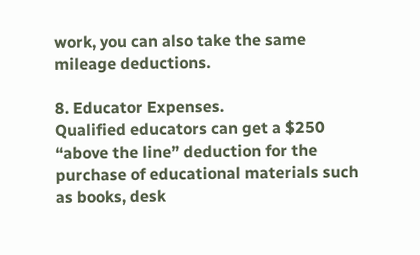work, you can also take the same mileage deductions.

8. Educator Expenses.
Qualified educators can get a $250 “above the line” deduction for the purchase of educational materials such as books, desk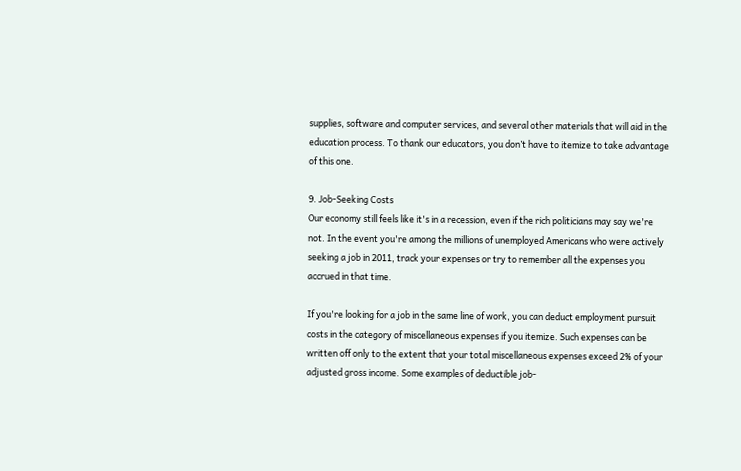supplies, software and computer services, and several other materials that will aid in the education process. To thank our educators, you don’t have to itemize to take advantage of this one.

9. Job-Seeking Costs
Our economy still feels like it's in a recession, even if the rich politicians may say we're not. In the event you're among the millions of unemployed Americans who were actively seeking a job in 2011, track your expenses or try to remember all the expenses you accrued in that time.

If you're looking for a job in the same line of work, you can deduct employment pursuit costs in the category of miscellaneous expenses if you itemize. Such expenses can be written off only to the extent that your total miscellaneous expenses exceed 2% of your adjusted gross income. Some examples of deductible job-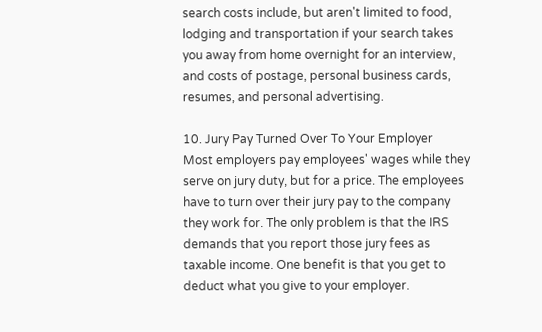search costs include, but aren't limited to food, lodging and transportation if your search takes you away from home overnight for an interview, and costs of postage, personal business cards, resumes, and personal advertising.

10. Jury Pay Turned Over To Your Employer
Most employers pay employees' wages while they serve on jury duty, but for a price. The employees have to turn over their jury pay to the company they work for. The only problem is that the IRS demands that you report those jury fees as taxable income. One benefit is that you get to deduct what you give to your employer.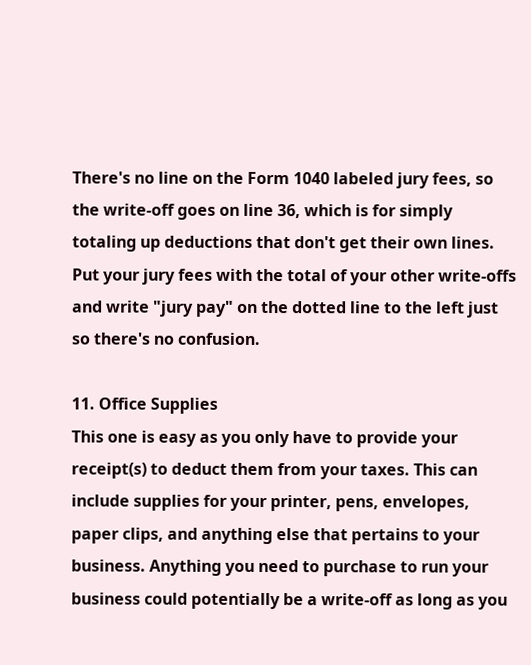There's no line on the Form 1040 labeled jury fees, so the write-off goes on line 36, which is for simply totaling up deductions that don't get their own lines. Put your jury fees with the total of your other write-offs and write "jury pay" on the dotted line to the left just so there's no confusion.

11. Office Supplies
This one is easy as you only have to provide your receipt(s) to deduct them from your taxes. This can include supplies for your printer, pens, envelopes, paper clips, and anything else that pertains to your business. Anything you need to purchase to run your business could potentially be a write-off as long as you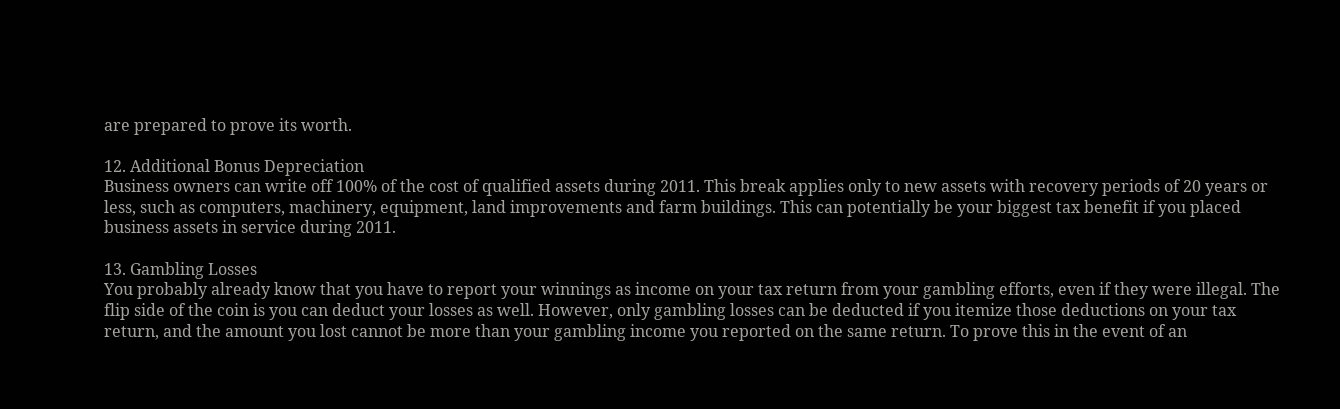are prepared to prove its worth.

12. Additional Bonus Depreciation
Business owners can write off 100% of the cost of qualified assets during 2011. This break applies only to new assets with recovery periods of 20 years or less, such as computers, machinery, equipment, land improvements and farm buildings. This can potentially be your biggest tax benefit if you placed business assets in service during 2011.

13. Gambling Losses
You probably already know that you have to report your winnings as income on your tax return from your gambling efforts, even if they were illegal. The flip side of the coin is you can deduct your losses as well. However, only gambling losses can be deducted if you itemize those deductions on your tax return, and the amount you lost cannot be more than your gambling income you reported on the same return. To prove this in the event of an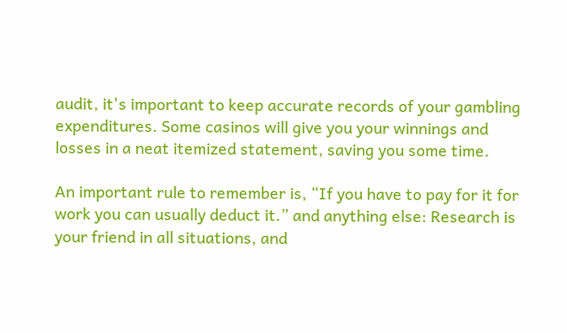audit, it's important to keep accurate records of your gambling expenditures. Some casinos will give you your winnings and losses in a neat itemized statement, saving you some time.

An important rule to remember is, “If you have to pay for it for work you can usually deduct it.” and anything else: Research is your friend in all situations, and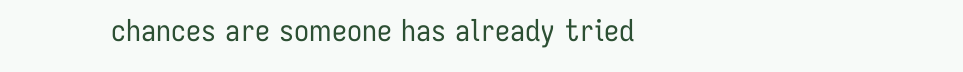chances are someone has already tried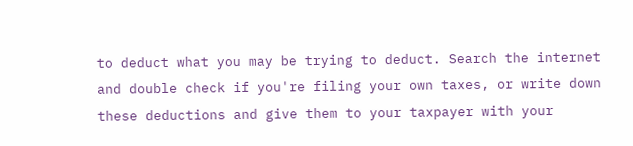to deduct what you may be trying to deduct. Search the internet and double check if you're filing your own taxes, or write down these deductions and give them to your taxpayer with your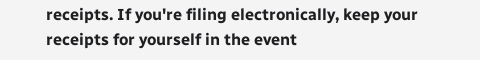receipts. If you're filing electronically, keep your receipts for yourself in the event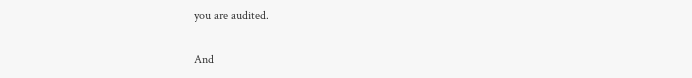you are audited.

And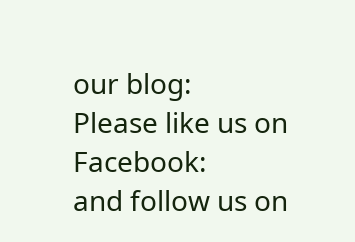our blog:
Please like us on Facebook:
and follow us on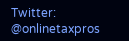Twitter: @onlinetaxpros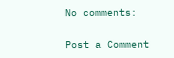No comments:

Post a Comment